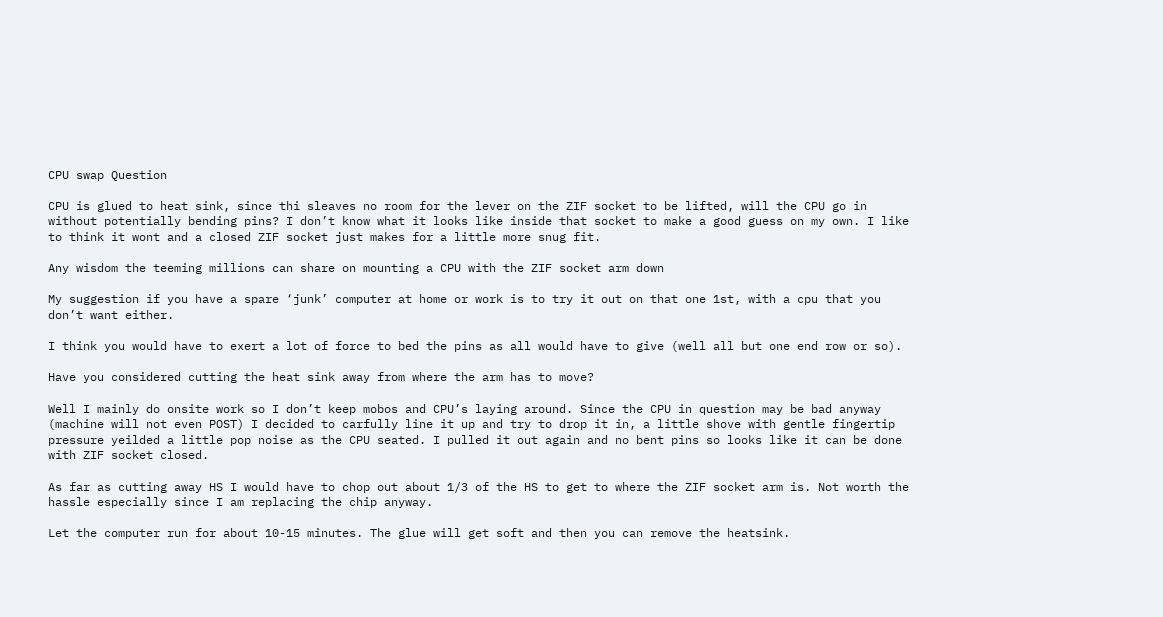CPU swap Question

CPU is glued to heat sink, since thi sleaves no room for the lever on the ZIF socket to be lifted, will the CPU go in without potentially bending pins? I don’t know what it looks like inside that socket to make a good guess on my own. I like to think it wont and a closed ZIF socket just makes for a little more snug fit.

Any wisdom the teeming millions can share on mounting a CPU with the ZIF socket arm down

My suggestion if you have a spare ‘junk’ computer at home or work is to try it out on that one 1st, with a cpu that you don’t want either.

I think you would have to exert a lot of force to bed the pins as all would have to give (well all but one end row or so).

Have you considered cutting the heat sink away from where the arm has to move?

Well I mainly do onsite work so I don’t keep mobos and CPU’s laying around. Since the CPU in question may be bad anyway (machine will not even POST) I decided to carfully line it up and try to drop it in, a little shove with gentle fingertip pressure yeilded a little pop noise as the CPU seated. I pulled it out again and no bent pins so looks like it can be done with ZIF socket closed.

As far as cutting away HS I would have to chop out about 1/3 of the HS to get to where the ZIF socket arm is. Not worth the hassle especially since I am replacing the chip anyway.

Let the computer run for about 10-15 minutes. The glue will get soft and then you can remove the heatsink.